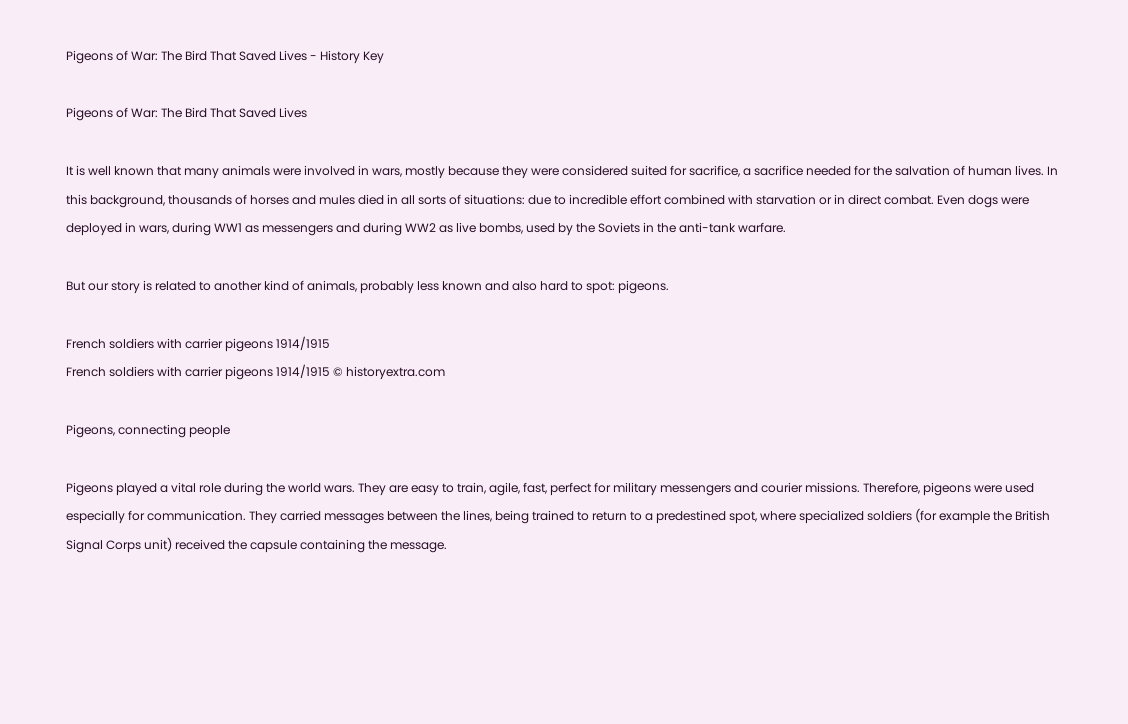Pigeons of War: The Bird That Saved Lives - History Key

Pigeons of War: The Bird That Saved Lives

It is well known that many animals were involved in wars, mostly because they were considered suited for sacrifice, a sacrifice needed for the salvation of human lives. In this background, thousands of horses and mules died in all sorts of situations: due to incredible effort combined with starvation or in direct combat. Even dogs were deployed in wars, during WW1 as messengers and during WW2 as live bombs, used by the Soviets in the anti-tank warfare.

But our story is related to another kind of animals, probably less known and also hard to spot: pigeons.

French soldiers with carrier pigeons 1914/1915
French soldiers with carrier pigeons 1914/1915 © historyextra.com

Pigeons, connecting people

Pigeons played a vital role during the world wars. They are easy to train, agile, fast, perfect for military messengers and courier missions. Therefore, pigeons were used especially for communication. They carried messages between the lines, being trained to return to a predestined spot, where specialized soldiers (for example the British Signal Corps unit) received the capsule containing the message.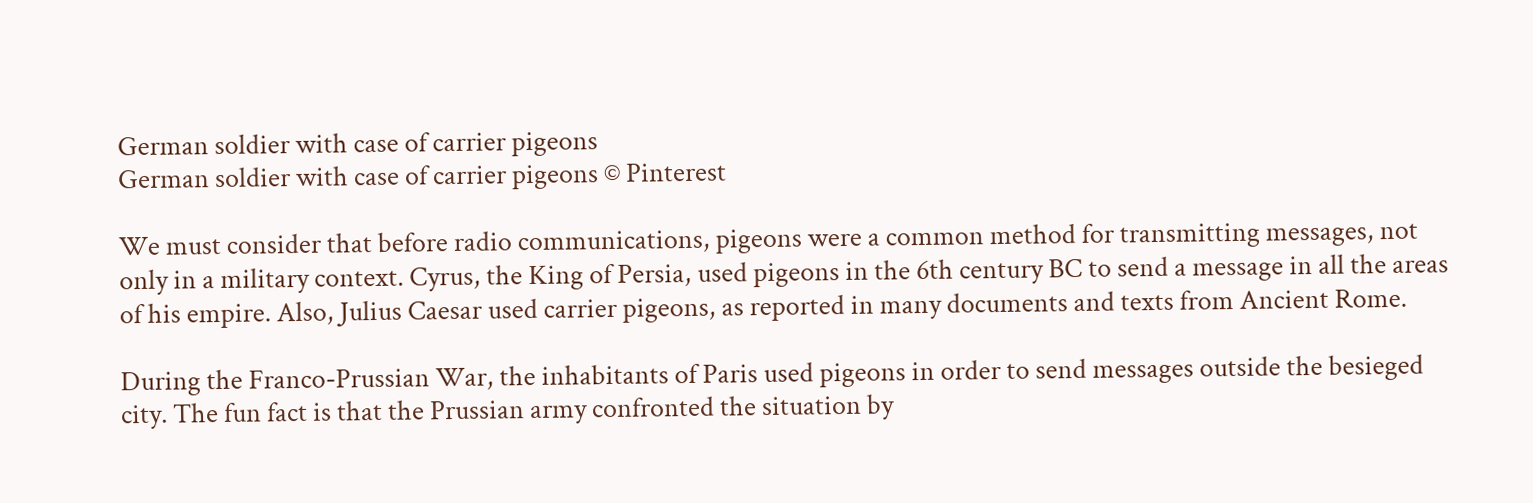German soldier with case of carrier pigeons
German soldier with case of carrier pigeons © Pinterest

We must consider that before radio communications, pigeons were a common method for transmitting messages, not only in a military context. Cyrus, the King of Persia, used pigeons in the 6th century BC to send a message in all the areas of his empire. Also, Julius Caesar used carrier pigeons, as reported in many documents and texts from Ancient Rome.

During the Franco-Prussian War, the inhabitants of Paris used pigeons in order to send messages outside the besieged city. The fun fact is that the Prussian army confronted the situation by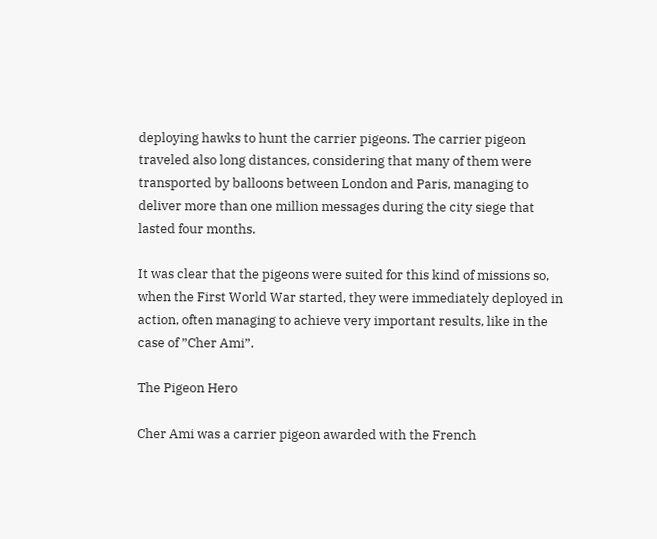deploying hawks to hunt the carrier pigeons. The carrier pigeon traveled also long distances, considering that many of them were transported by balloons between London and Paris, managing to deliver more than one million messages during the city siege that lasted four months.

It was clear that the pigeons were suited for this kind of missions so, when the First World War started, they were immediately deployed in action, often managing to achieve very important results, like in the case of ”Cher Ami”.

The Pigeon Hero

Cher Ami was a carrier pigeon awarded with the French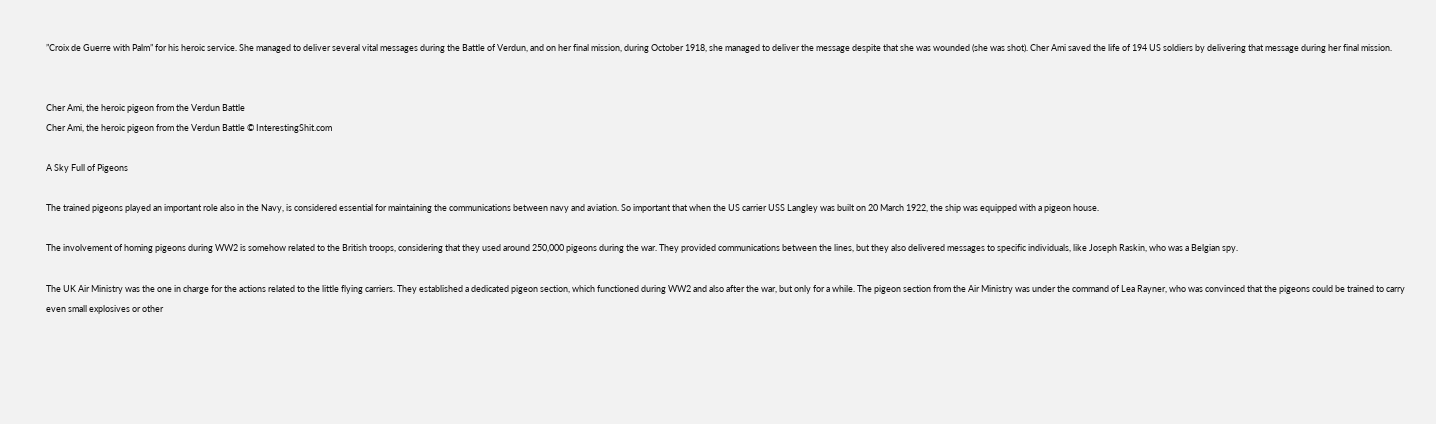”Croix de Guerre with Palm” for his heroic service. She managed to deliver several vital messages during the Battle of Verdun, and on her final mission, during October 1918, she managed to deliver the message despite that she was wounded (she was shot). Cher Ami saved the life of 194 US soldiers by delivering that message during her final mission.


Cher Ami, the heroic pigeon from the Verdun Battle
Cher Ami, the heroic pigeon from the Verdun Battle © InterestingShit.com

A Sky Full of Pigeons

The trained pigeons played an important role also in the Navy, is considered essential for maintaining the communications between navy and aviation. So important that when the US carrier USS Langley was built on 20 March 1922, the ship was equipped with a pigeon house.

The involvement of homing pigeons during WW2 is somehow related to the British troops, considering that they used around 250,000 pigeons during the war. They provided communications between the lines, but they also delivered messages to specific individuals, like Joseph Raskin, who was a Belgian spy.

The UK Air Ministry was the one in charge for the actions related to the little flying carriers. They established a dedicated pigeon section, which functioned during WW2 and also after the war, but only for a while. The pigeon section from the Air Ministry was under the command of Lea Rayner, who was convinced that the pigeons could be trained to carry even small explosives or other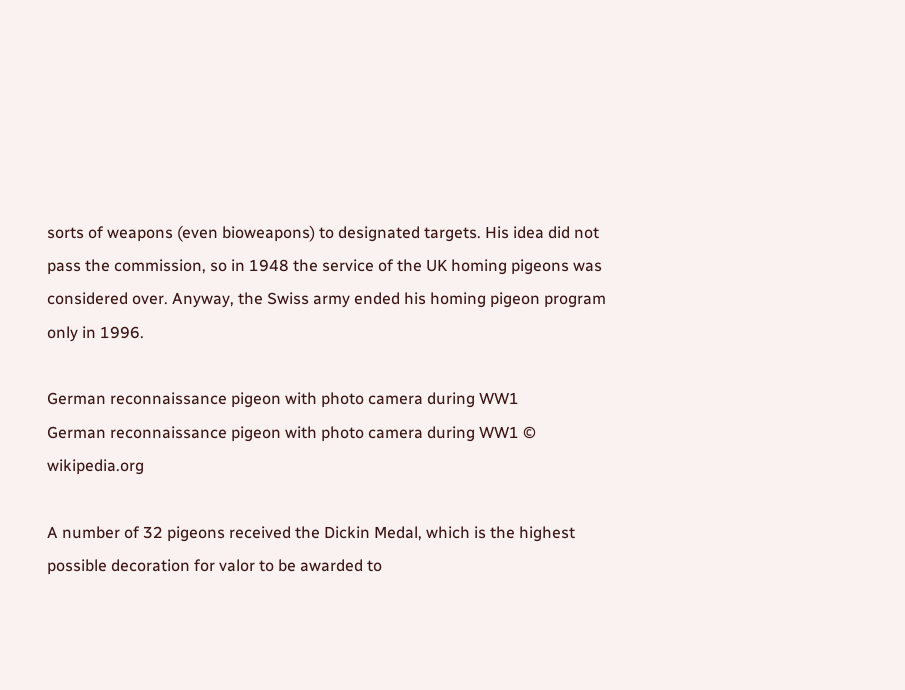sorts of weapons (even bioweapons) to designated targets. His idea did not pass the commission, so in 1948 the service of the UK homing pigeons was considered over. Anyway, the Swiss army ended his homing pigeon program only in 1996.

German reconnaissance pigeon with photo camera during WW1
German reconnaissance pigeon with photo camera during WW1 © wikipedia.org

A number of 32 pigeons received the Dickin Medal, which is the highest possible decoration for valor to be awarded to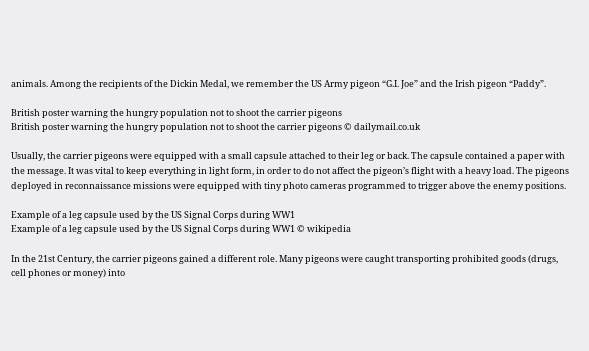animals. Among the recipients of the Dickin Medal, we remember the US Army pigeon “G.I. Joe” and the Irish pigeon “Paddy”.

British poster warning the hungry population not to shoot the carrier pigeons
British poster warning the hungry population not to shoot the carrier pigeons © dailymail.co.uk

Usually, the carrier pigeons were equipped with a small capsule attached to their leg or back. The capsule contained a paper with the message. It was vital to keep everything in light form, in order to do not affect the pigeon’s flight with a heavy load. The pigeons deployed in reconnaissance missions were equipped with tiny photo cameras programmed to trigger above the enemy positions.

Example of a leg capsule used by the US Signal Corps during WW1
Example of a leg capsule used by the US Signal Corps during WW1 © wikipedia

In the 21st Century, the carrier pigeons gained a different role. Many pigeons were caught transporting prohibited goods (drugs, cell phones or money) into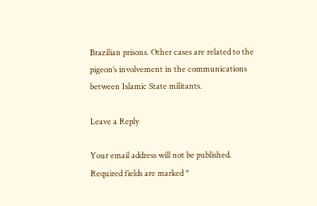Brazilian prisons. Other cases are related to the pigeon’s involvement in the communications between Islamic State militants.

Leave a Reply

Your email address will not be published. Required fields are marked *